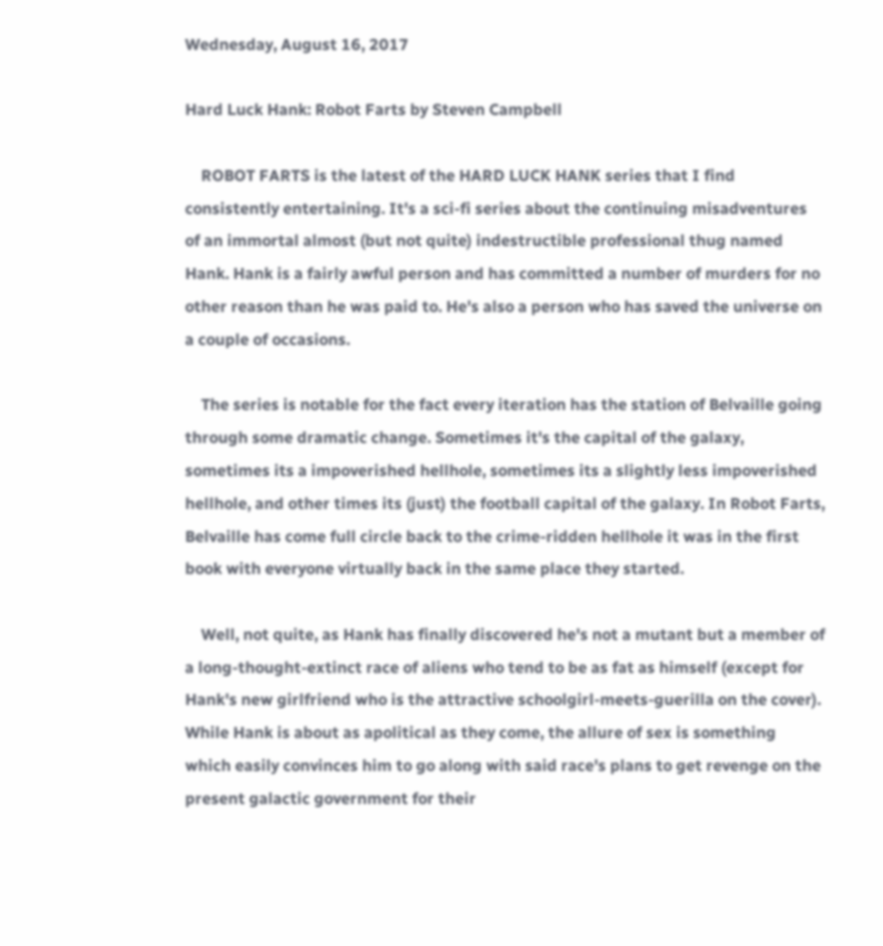Wednesday, August 16, 2017

Hard Luck Hank: Robot Farts by Steven Campbell

    ROBOT FARTS is the latest of the HARD LUCK HANK series that I find consistently entertaining. It's a sci-fi series about the continuing misadventures of an immortal almost (but not quite) indestructible professional thug named Hank. Hank is a fairly awful person and has committed a number of murders for no other reason than he was paid to. He's also a person who has saved the universe on a couple of occasions.

    The series is notable for the fact every iteration has the station of Belvaille going through some dramatic change. Sometimes it's the capital of the galaxy, sometimes its a impoverished hellhole, sometimes its a slightly less impoverished hellhole, and other times its (just) the football capital of the galaxy. In Robot Farts, Belvaille has come full circle back to the crime-ridden hellhole it was in the first book with everyone virtually back in the same place they started.

    Well, not quite, as Hank has finally discovered he's not a mutant but a member of a long-thought-extinct race of aliens who tend to be as fat as himself (except for Hank's new girlfriend who is the attractive schoolgirl-meets-guerilla on the cover). While Hank is about as apolitical as they come, the allure of sex is something which easily convinces him to go along with said race's plans to get revenge on the present galactic government for their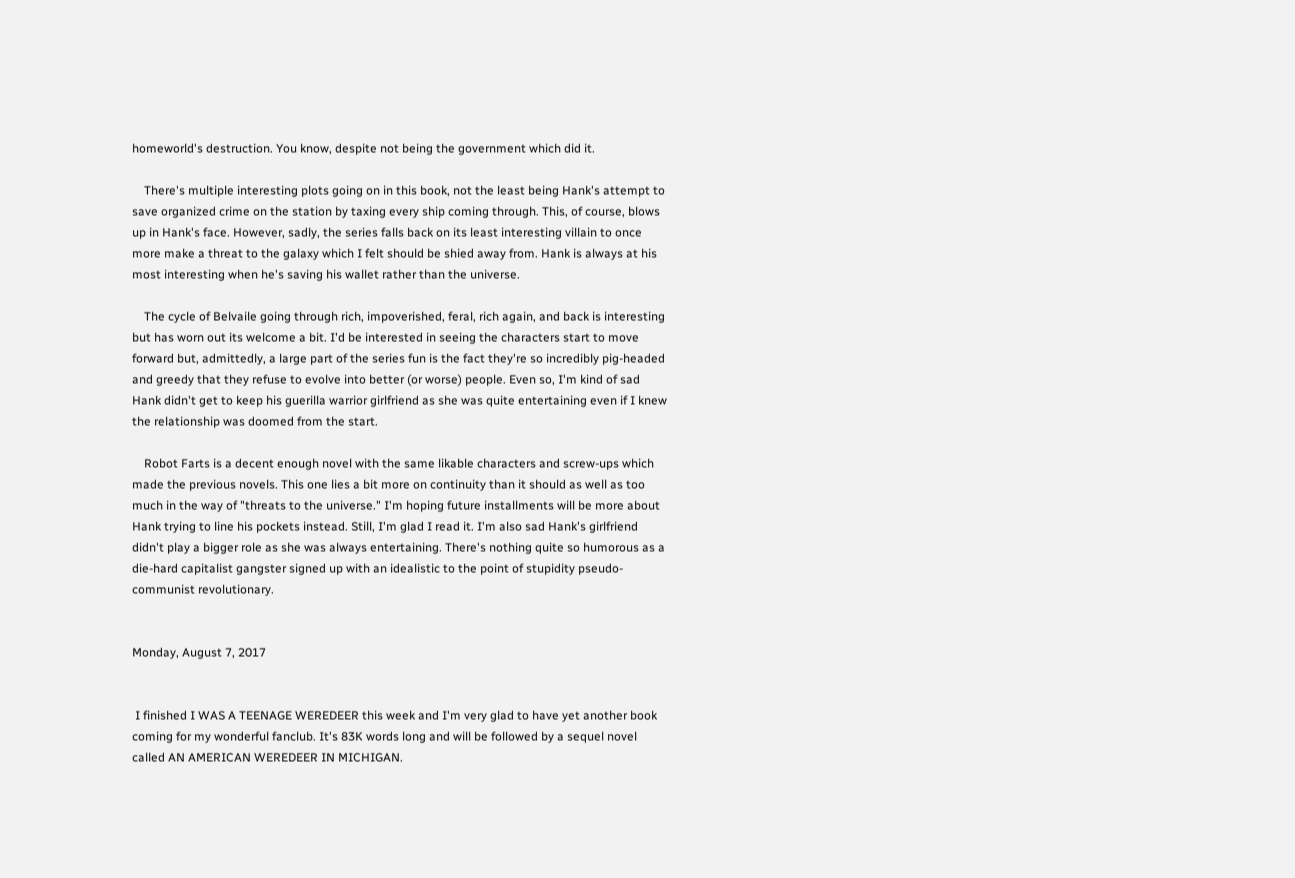homeworld's destruction. You know, despite not being the government which did it.

    There's multiple interesting plots going on in this book, not the least being Hank's attempt to save organized crime on the station by taxing every ship coming through. This, of course, blows up in Hank's face. However, sadly, the series falls back on its least interesting villain to once more make a threat to the galaxy which I felt should be shied away from. Hank is always at his most interesting when he's saving his wallet rather than the universe.

    The cycle of Belvaile going through rich, impoverished, feral, rich again, and back is interesting but has worn out its welcome a bit. I'd be interested in seeing the characters start to move forward but, admittedly, a large part of the series fun is the fact they're so incredibly pig-headed and greedy that they refuse to evolve into better (or worse) people. Even so, I'm kind of sad Hank didn't get to keep his guerilla warrior girlfriend as she was quite entertaining even if I knew the relationship was doomed from the start.

    Robot Farts is a decent enough novel with the same likable characters and screw-ups which made the previous novels. This one lies a bit more on continuity than it should as well as too much in the way of "threats to the universe." I'm hoping future installments will be more about Hank trying to line his pockets instead. Still, I'm glad I read it. I'm also sad Hank's girlfriend didn't play a bigger role as she was always entertaining. There's nothing quite so humorous as a die-hard capitalist gangster signed up with an idealistic to the point of stupidity pseudo-communist revolutionary.


Monday, August 7, 2017


 I finished I WAS A TEENAGE WEREDEER this week and I'm very glad to have yet another book coming for my wonderful fanclub. It's 83K words long and will be followed by a sequel novel called AN AMERICAN WEREDEER IN MICHIGAN.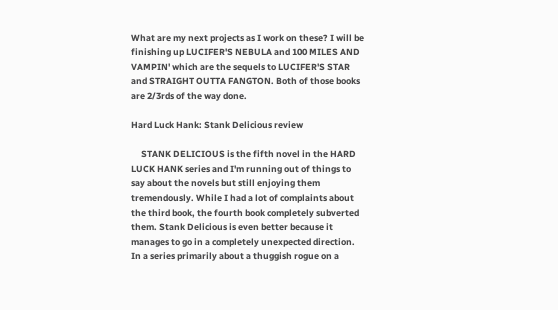What are my next projects as I work on these? I will be finishing up LUCIFER'S NEBULA and 100 MILES AND VAMPIN' which are the sequels to LUCIFER'S STAR and STRAIGHT OUTTA FANGTON. Both of those books are 2/3rds of the way done.

Hard Luck Hank: Stank Delicious review

     STANK DELICIOUS is the fifth novel in the HARD LUCK HANK series and I'm running out of things to say about the novels but still enjoying them tremendously. While I had a lot of complaints about the third book, the fourth book completely subverted them. Stank Delicious is even better because it manages to go in a completely unexpected direction. In a series primarily about a thuggish rogue on a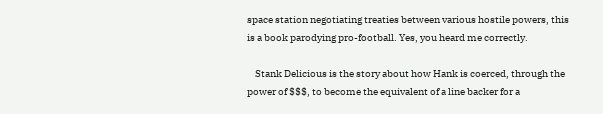space station negotiating treaties between various hostile powers, this is a book parodying pro-football. Yes, you heard me correctly.

    Stank Delicious is the story about how Hank is coerced, through the power of $$$, to become the equivalent of a line backer for a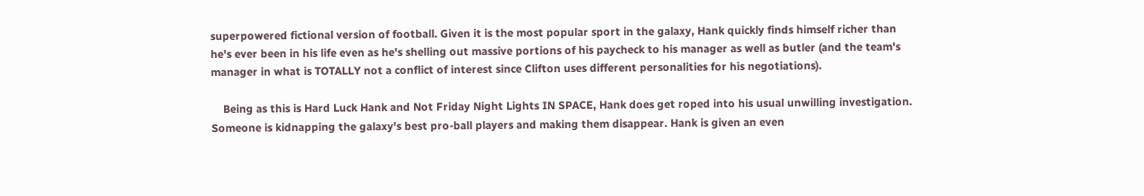superpowered fictional version of football. Given it is the most popular sport in the galaxy, Hank quickly finds himself richer than he's ever been in his life even as he's shelling out massive portions of his paycheck to his manager as well as butler (and the team's manager in what is TOTALLY not a conflict of interest since Clifton uses different personalities for his negotiations).

    Being as this is Hard Luck Hank and Not Friday Night Lights IN SPACE, Hank does get roped into his usual unwilling investigation. Someone is kidnapping the galaxy's best pro-ball players and making them disappear. Hank is given an even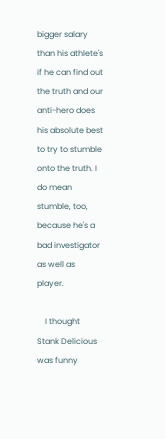bigger salary than his athlete's if he can find out the truth and our anti-hero does his absolute best to try to stumble onto the truth. I do mean stumble, too, because he's a bad investigator as well as player.

    I thought Stank Delicious was funny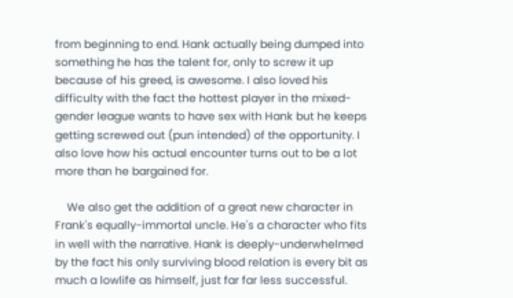from beginning to end. Hank actually being dumped into something he has the talent for, only to screw it up because of his greed, is awesome. I also loved his difficulty with the fact the hottest player in the mixed-gender league wants to have sex with Hank but he keeps getting screwed out (pun intended) of the opportunity. I also love how his actual encounter turns out to be a lot more than he bargained for.

    We also get the addition of a great new character in Frank's equally-immortal uncle. He's a character who fits in well with the narrative. Hank is deeply-underwhelmed by the fact his only surviving blood relation is every bit as much a lowlife as himself, just far far less successful.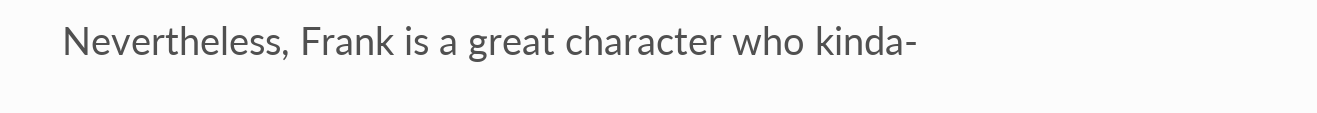Nevertheless, Frank is a great character who kinda-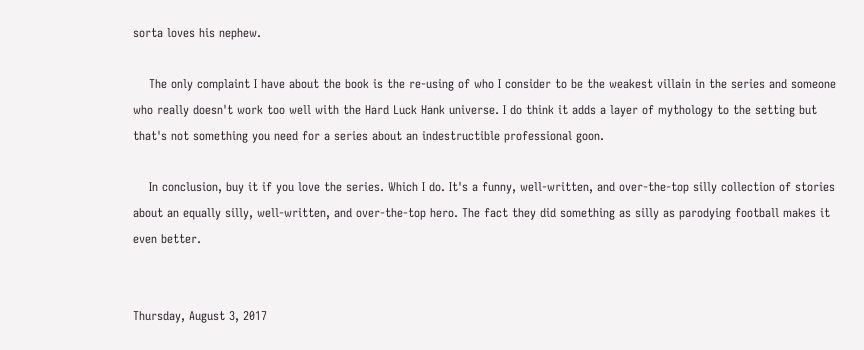sorta loves his nephew.

    The only complaint I have about the book is the re-using of who I consider to be the weakest villain in the series and someone who really doesn't work too well with the Hard Luck Hank universe. I do think it adds a layer of mythology to the setting but that's not something you need for a series about an indestructible professional goon.

    In conclusion, buy it if you love the series. Which I do. It's a funny, well-written, and over-the-top silly collection of stories about an equally silly, well-written, and over-the-top hero. The fact they did something as silly as parodying football makes it even better.


Thursday, August 3, 2017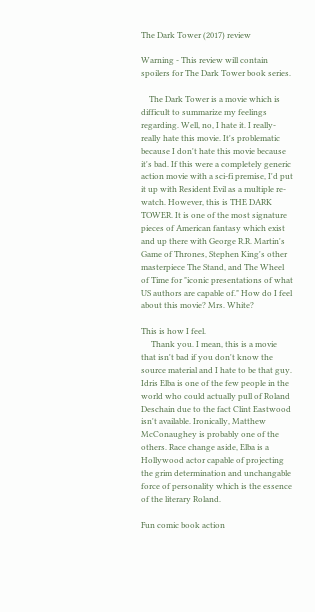The Dark Tower (2017) review

Warning - This review will contain spoilers for The Dark Tower book series.

    The Dark Tower is a movie which is difficult to summarize my feelings regarding. Well, no, I hate it. I really-really hate this movie. It's problematic because I don't hate this movie because it's bad. If this were a completely generic action movie with a sci-fi premise, I'd put it up with Resident Evil as a multiple re-watch. However, this is THE DARK TOWER. It is one of the most signature pieces of American fantasy which exist and up there with George R.R. Martin's Game of Thrones, Stephen King's other masterpiece The Stand, and The Wheel of Time for "iconic presentations of what US authors are capable of." How do I feel about this movie? Mrs. White?

This is how I feel.
     Thank you. I mean, this is a movie that isn't bad if you don't know the source material and I hate to be that guy. Idris Elba is one of the few people in the world who could actually pull of Roland Deschain due to the fact Clint Eastwood isn't available. Ironically, Matthew McConaughey is probably one of the others. Race change aside, Elba is a Hollywood actor capable of projecting the grim determination and unchangable force of personality which is the essence of the literary Roland.

Fun comic book action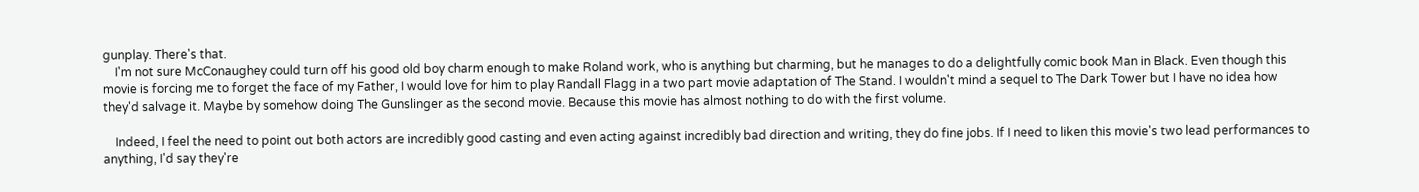gunplay. There's that.
    I'm not sure McConaughey could turn off his good old boy charm enough to make Roland work, who is anything but charming, but he manages to do a delightfully comic book Man in Black. Even though this movie is forcing me to forget the face of my Father, I would love for him to play Randall Flagg in a two part movie adaptation of The Stand. I wouldn't mind a sequel to The Dark Tower but I have no idea how they'd salvage it. Maybe by somehow doing The Gunslinger as the second movie. Because this movie has almost nothing to do with the first volume.

    Indeed, I feel the need to point out both actors are incredibly good casting and even acting against incredibly bad direction and writing, they do fine jobs. If I need to liken this movie's two lead performances to anything, I'd say they're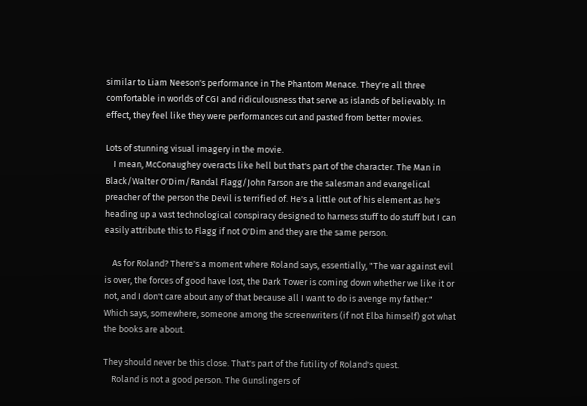similar to Liam Neeson's performance in The Phantom Menace. They're all three comfortable in worlds of CGI and ridiculousness that serve as islands of believably. In effect, they feel like they were performances cut and pasted from better movies.

Lots of stunning visual imagery in the movie.
    I mean, McConaughey overacts like hell but that's part of the character. The Man in Black/Walter O'Dim/Randal Flagg/John Farson are the salesman and evangelical preacher of the person the Devil is terrified of. He's a little out of his element as he's heading up a vast technological conspiracy designed to harness stuff to do stuff but I can easily attribute this to Flagg if not O'Dim and they are the same person.

    As for Roland? There's a moment where Roland says, essentially, "The war against evil is over, the forces of good have lost, the Dark Tower is coming down whether we like it or not, and I don't care about any of that because all I want to do is avenge my father." Which says, somewhere, someone among the screenwriters (if not Elba himself) got what the books are about.

They should never be this close. That's part of the futility of Roland's quest.
    Roland is not a good person. The Gunslingers of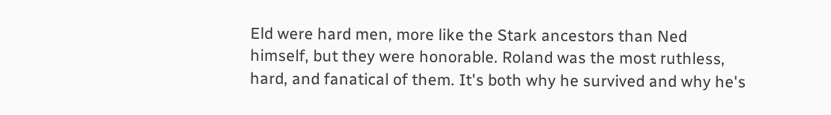Eld were hard men, more like the Stark ancestors than Ned himself, but they were honorable. Roland was the most ruthless, hard, and fanatical of them. It's both why he survived and why he's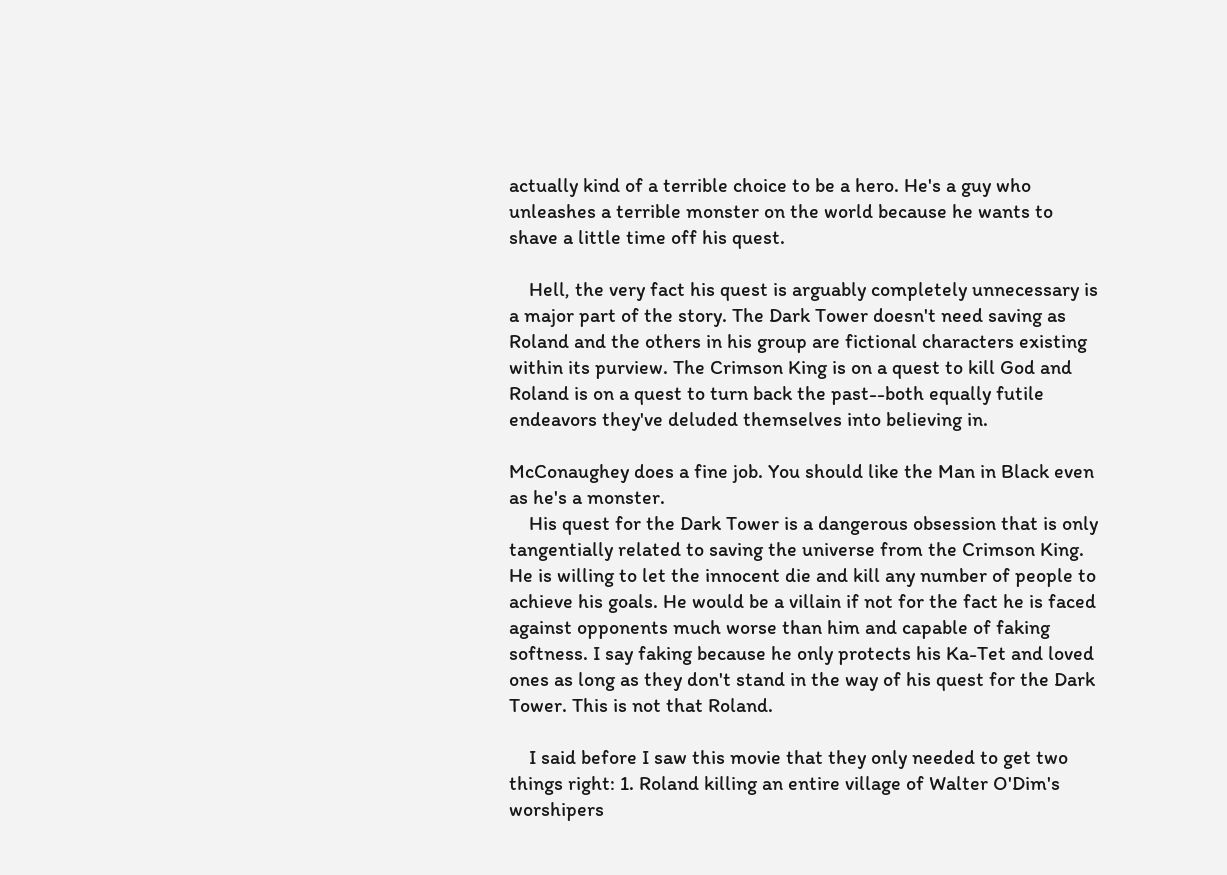actually kind of a terrible choice to be a hero. He's a guy who unleashes a terrible monster on the world because he wants to shave a little time off his quest.

    Hell, the very fact his quest is arguably completely unnecessary is a major part of the story. The Dark Tower doesn't need saving as Roland and the others in his group are fictional characters existing within its purview. The Crimson King is on a quest to kill God and Roland is on a quest to turn back the past--both equally futile endeavors they've deluded themselves into believing in.

McConaughey does a fine job. You should like the Man in Black even as he's a monster.
    His quest for the Dark Tower is a dangerous obsession that is only tangentially related to saving the universe from the Crimson King. He is willing to let the innocent die and kill any number of people to achieve his goals. He would be a villain if not for the fact he is faced against opponents much worse than him and capable of faking softness. I say faking because he only protects his Ka-Tet and loved ones as long as they don't stand in the way of his quest for the Dark Tower. This is not that Roland.

    I said before I saw this movie that they only needed to get two things right: 1. Roland killing an entire village of Walter O'Dim's worshipers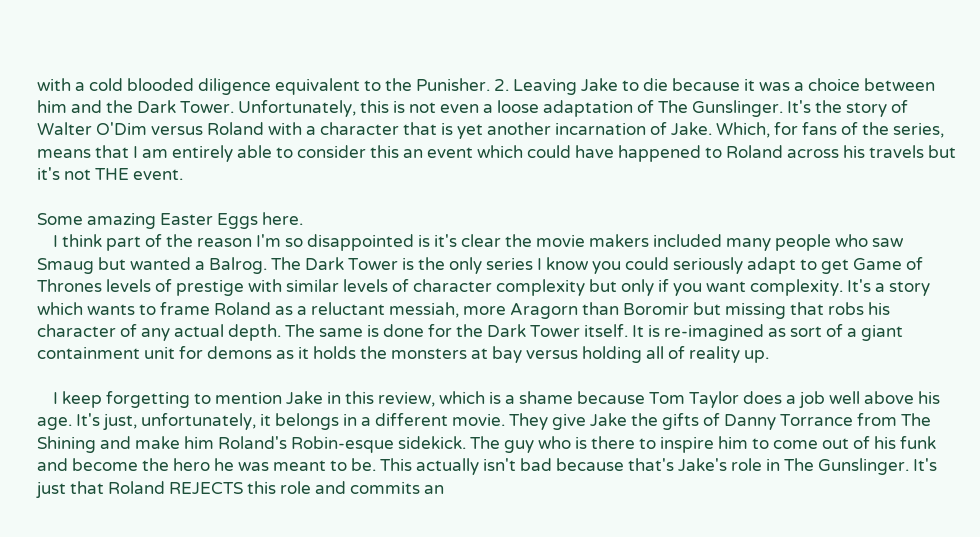with a cold blooded diligence equivalent to the Punisher. 2. Leaving Jake to die because it was a choice between him and the Dark Tower. Unfortunately, this is not even a loose adaptation of The Gunslinger. It's the story of Walter O'Dim versus Roland with a character that is yet another incarnation of Jake. Which, for fans of the series, means that I am entirely able to consider this an event which could have happened to Roland across his travels but it's not THE event.

Some amazing Easter Eggs here.
    I think part of the reason I'm so disappointed is it's clear the movie makers included many people who saw Smaug but wanted a Balrog. The Dark Tower is the only series I know you could seriously adapt to get Game of Thrones levels of prestige with similar levels of character complexity but only if you want complexity. It's a story which wants to frame Roland as a reluctant messiah, more Aragorn than Boromir but missing that robs his character of any actual depth. The same is done for the Dark Tower itself. It is re-imagined as sort of a giant containment unit for demons as it holds the monsters at bay versus holding all of reality up.

    I keep forgetting to mention Jake in this review, which is a shame because Tom Taylor does a job well above his age. It's just, unfortunately, it belongs in a different movie. They give Jake the gifts of Danny Torrance from The Shining and make him Roland's Robin-esque sidekick. The guy who is there to inspire him to come out of his funk and become the hero he was meant to be. This actually isn't bad because that's Jake's role in The Gunslinger. It's just that Roland REJECTS this role and commits an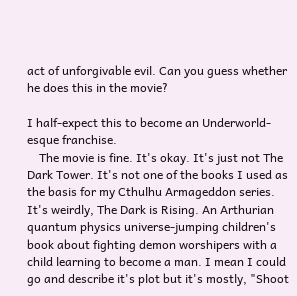act of unforgivable evil. Can you guess whether he does this in the movie?

I half-expect this to become an Underworld-esque franchise.
    The movie is fine. It's okay. It's just not The Dark Tower. It's not one of the books I used as the basis for my Cthulhu Armageddon series. It's weirdly, The Dark is Rising. An Arthurian quantum physics universe-jumping children's book about fighting demon worshipers with a child learning to become a man. I mean I could go and describe it's plot but it's mostly, "Shoot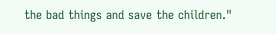the bad things and save the children."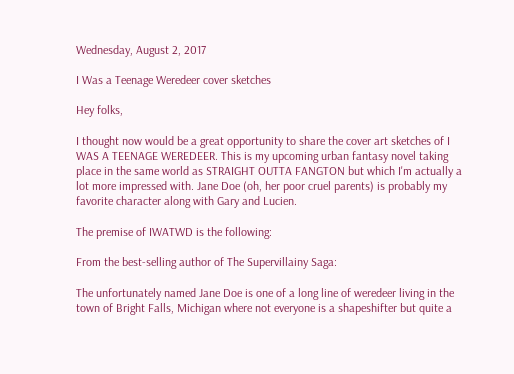Wednesday, August 2, 2017

I Was a Teenage Weredeer cover sketches

Hey folks,

I thought now would be a great opportunity to share the cover art sketches of I WAS A TEENAGE WEREDEER. This is my upcoming urban fantasy novel taking place in the same world as STRAIGHT OUTTA FANGTON but which I'm actually a lot more impressed with. Jane Doe (oh, her poor cruel parents) is probably my favorite character along with Gary and Lucien.

The premise of IWATWD is the following:

From the best-selling author of The Supervillainy Saga:

The unfortunately named Jane Doe is one of a long line of weredeer living in the town of Bright Falls, Michigan where not everyone is a shapeshifter but quite a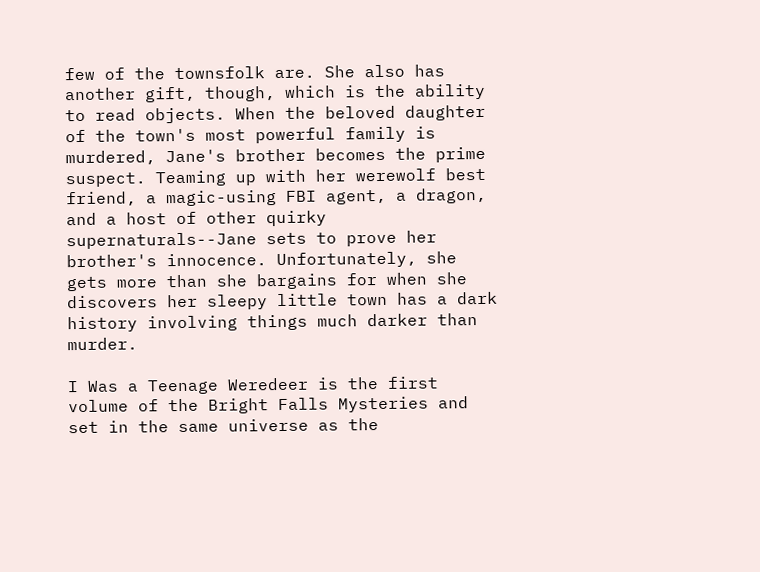few of the townsfolk are. She also has another gift, though, which is the ability to read objects. When the beloved daughter of the town's most powerful family is murdered, Jane's brother becomes the prime suspect. Teaming up with her werewolf best friend, a magic-using FBI agent, a dragon, and a host of other quirky supernaturals--Jane sets to prove her brother's innocence. Unfortunately, she gets more than she bargains for when she discovers her sleepy little town has a dark history involving things much darker than murder.

I Was a Teenage Weredeer is the first volume of the Bright Falls Mysteries and set in the same universe as the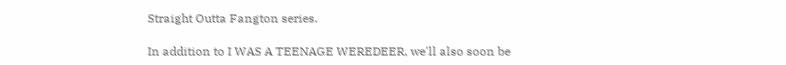Straight Outta Fangton series.

In addition to I WAS A TEENAGE WEREDEER, we'll also soon be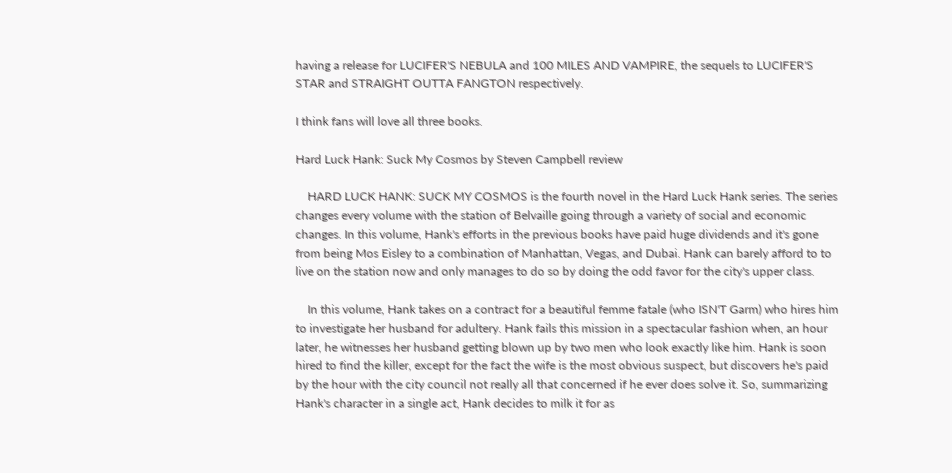having a release for LUCIFER'S NEBULA and 100 MILES AND VAMPIRE, the sequels to LUCIFER'S STAR and STRAIGHT OUTTA FANGTON respectively.

I think fans will love all three books.

Hard Luck Hank: Suck My Cosmos by Steven Campbell review

    HARD LUCK HANK: SUCK MY COSMOS is the fourth novel in the Hard Luck Hank series. The series changes every volume with the station of Belvaille going through a variety of social and economic changes. In this volume, Hank's efforts in the previous books have paid huge dividends and it's gone from being Mos Eisley to a combination of Manhattan, Vegas, and Dubai. Hank can barely afford to to live on the station now and only manages to do so by doing the odd favor for the city's upper class.

    In this volume, Hank takes on a contract for a beautiful femme fatale (who ISN'T Garm) who hires him to investigate her husband for adultery. Hank fails this mission in a spectacular fashion when, an hour later, he witnesses her husband getting blown up by two men who look exactly like him. Hank is soon hired to find the killer, except for the fact the wife is the most obvious suspect, but discovers he's paid by the hour with the city council not really all that concerned if he ever does solve it. So, summarizing Hank's character in a single act, Hank decides to milk it for as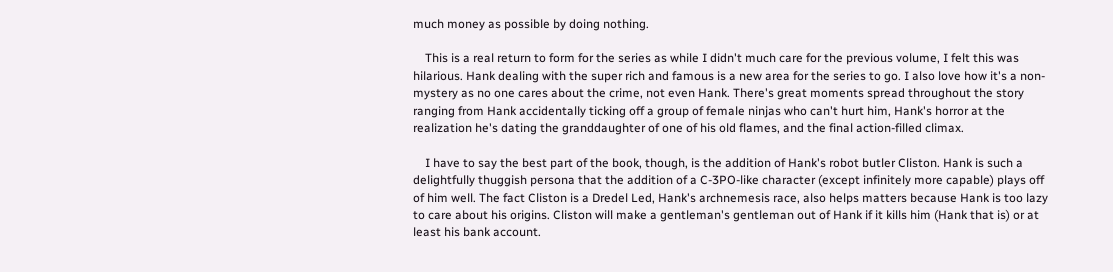much money as possible by doing nothing.

    This is a real return to form for the series as while I didn't much care for the previous volume, I felt this was hilarious. Hank dealing with the super rich and famous is a new area for the series to go. I also love how it's a non-mystery as no one cares about the crime, not even Hank. There's great moments spread throughout the story ranging from Hank accidentally ticking off a group of female ninjas who can't hurt him, Hank's horror at the realization he's dating the granddaughter of one of his old flames, and the final action-filled climax.

    I have to say the best part of the book, though, is the addition of Hank's robot butler Cliston. Hank is such a delightfully thuggish persona that the addition of a C-3PO-like character (except infinitely more capable) plays off of him well. The fact Cliston is a Dredel Led, Hank's archnemesis race, also helps matters because Hank is too lazy to care about his origins. Cliston will make a gentleman's gentleman out of Hank if it kills him (Hank that is) or at least his bank account.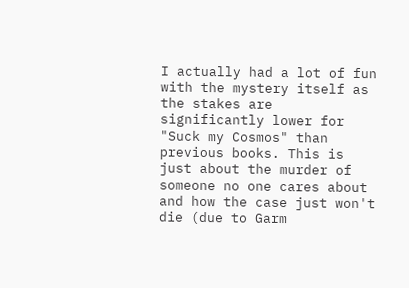I actually had a lot of fun with the mystery itself as the stakes are significantly lower for "Suck my Cosmos" than previous books. This is just about the murder of someone no one cares about and how the case just won't die (due to Garm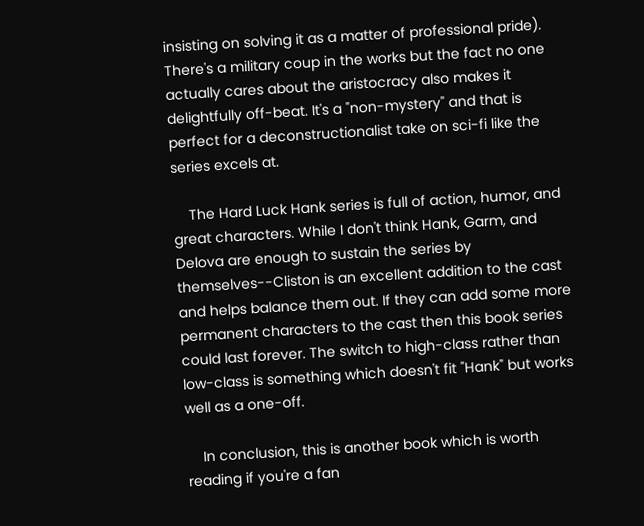insisting on solving it as a matter of professional pride). There's a military coup in the works but the fact no one actually cares about the aristocracy also makes it delightfully off-beat. It's a "non-mystery" and that is perfect for a deconstructionalist take on sci-fi like the series excels at.

    The Hard Luck Hank series is full of action, humor, and great characters. While I don't think Hank, Garm, and Delova are enough to sustain the series by themselves--Cliston is an excellent addition to the cast and helps balance them out. If they can add some more permanent characters to the cast then this book series could last forever. The switch to high-class rather than low-class is something which doesn't fit "Hank" but works well as a one-off.

    In conclusion, this is another book which is worth reading if you're a fan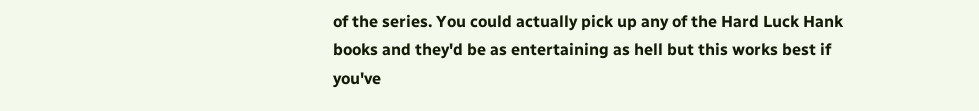of the series. You could actually pick up any of the Hard Luck Hank books and they'd be as entertaining as hell but this works best if you've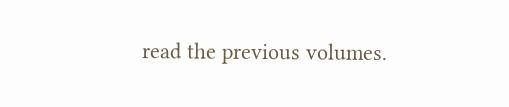read the previous volumes.